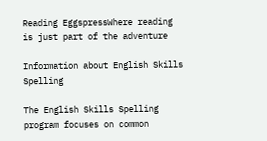Reading EggspressWhere reading is just part of the adventure

Information about English Skills Spelling

The English Skills Spelling program focuses on common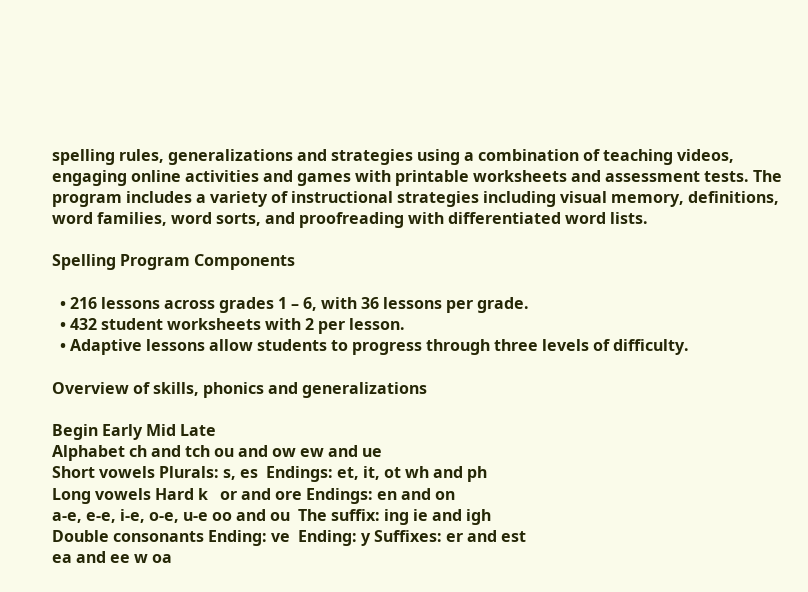spelling rules, generalizations and strategies using a combination of teaching videos, engaging online activities and games with printable worksheets and assessment tests. The program includes a variety of instructional strategies including visual memory, definitions, word families, word sorts, and proofreading with differentiated word lists.

Spelling Program Components

  • 216 lessons across grades 1 – 6, with 36 lessons per grade.
  • 432 student worksheets with 2 per lesson.
  • Adaptive lessons allow students to progress through three levels of difficulty.

Overview of skills, phonics and generalizations

Begin Early Mid Late
Alphabet ch and tch ou and ow ew and ue
Short vowels Plurals: s, es  Endings: et, it, ot wh and ph
Long vowels Hard k   or and ore Endings: en and on
a-e, e-e, i-e, o-e, u-e oo and ou  The suffix: ing ie and igh
Double consonants Ending: ve  Ending: y Suffixes: er and est
ea and ee w oa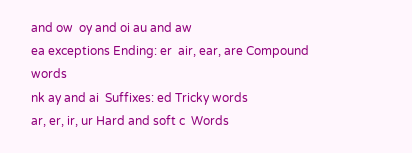and ow  oy and oi au and aw
ea exceptions Ending: er  air, ear, are Compound words
nk ay and ai  Suffixes: ed Tricky words
ar, er, ir, ur Hard and soft c  Words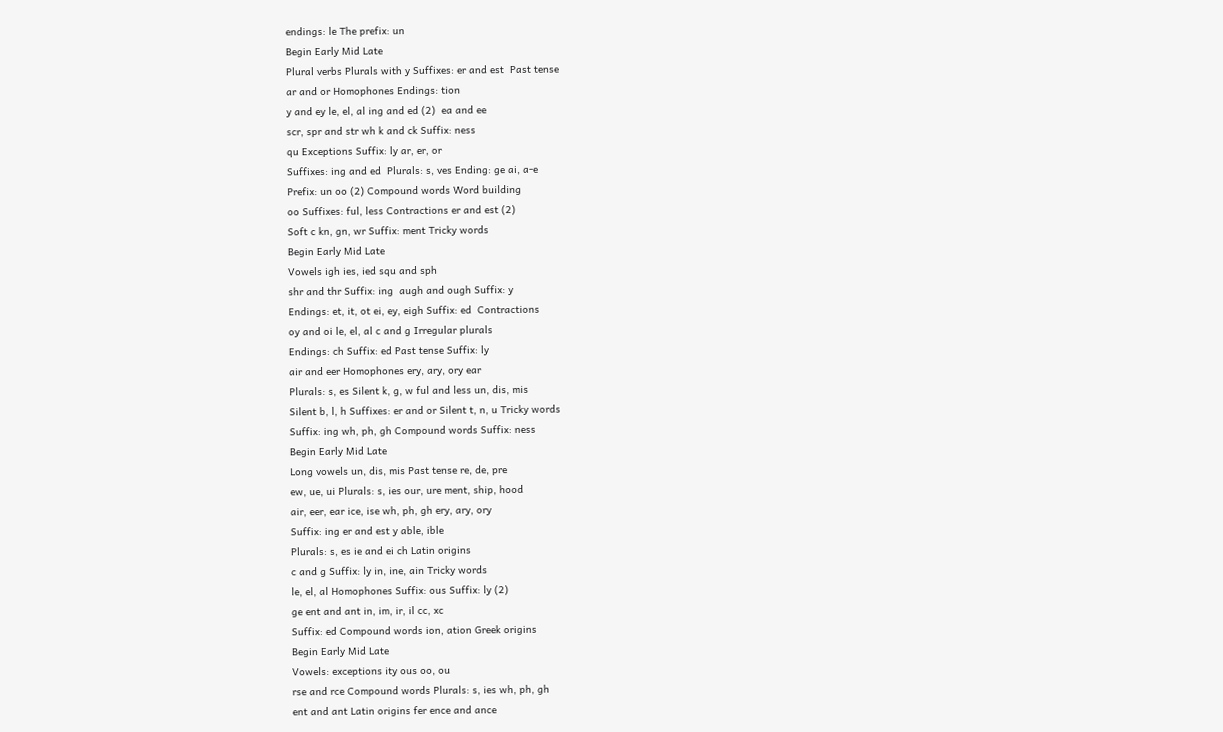endings: le The prefix: un
Begin Early Mid Late
Plural verbs Plurals with y Suffixes: er and est  Past tense
ar and or Homophones Endings: tion
y and ey le, el, al ing and ed (2)  ea and ee
scr, spr and str wh k and ck Suffix: ness
qu Exceptions Suffix: ly ar, er, or
Suffixes: ing and ed  Plurals: s, ves Ending: ge ai, a-e
Prefix: un oo (2) Compound words Word building
oo Suffixes: ful, less Contractions er and est (2)
Soft c kn, gn, wr Suffix: ment Tricky words
Begin Early Mid Late
Vowels igh ies, ied squ and sph
shr and thr Suffix: ing  augh and ough Suffix: y
Endings: et, it, ot ei, ey, eigh Suffix: ed  Contractions
oy and oi le, el, al c and g Irregular plurals
Endings: ch Suffix: ed Past tense Suffix: ly
air and eer Homophones ery, ary, ory ear
Plurals: s, es Silent k, g, w ful and less un, dis, mis
Silent b, l, h Suffixes: er and or Silent t, n, u Tricky words
Suffix: ing wh, ph, gh Compound words Suffix: ness
Begin Early Mid Late
Long vowels un, dis, mis Past tense re, de, pre
ew, ue, ui Plurals: s, ies our, ure ment, ship, hood
air, eer, ear ice, ise wh, ph, gh ery, ary, ory
Suffix: ing er and est y able, ible
Plurals: s, es ie and ei ch Latin origins
c and g Suffix: ly in, ine, ain Tricky words
le, el, al Homophones Suffix: ous Suffix: ly (2)
ge ent and ant in, im, ir, il cc, xc
Suffix: ed Compound words ion, ation Greek origins
Begin Early Mid Late
Vowels: exceptions ity ous oo, ou
rse and rce Compound words Plurals: s, ies wh, ph, gh
ent and ant Latin origins fer ence and ance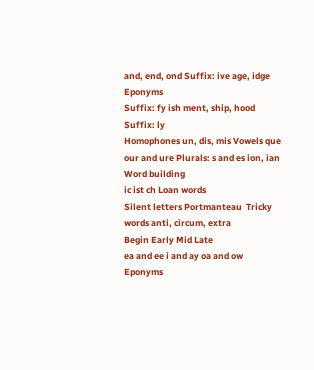and, end, ond Suffix: ive age, idge Eponyms
Suffix: fy ish ment, ship, hood Suffix: ly
Homophones un, dis, mis Vowels que
our and ure Plurals: s and es ion, ian Word building
ic ist ch Loan words
Silent letters Portmanteau  Tricky words anti, circum, extra
Begin Early Mid Late
ea and ee i and ay oa and ow Eponyms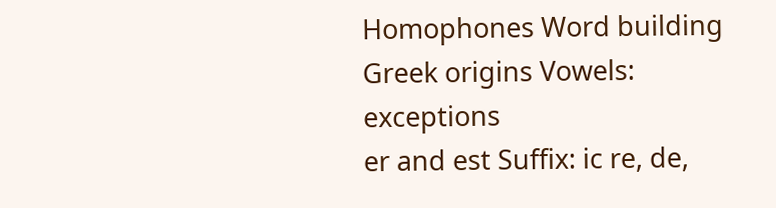Homophones Word building Greek origins Vowels: exceptions
er and est Suffix: ic re, de,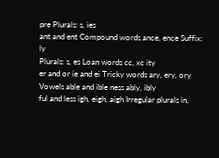pre Plurals: s, ies
ant and ent Compound words ance, ence Suffix: ly
Plurals: s, es Loan words cc, xc ity
er and or ie and ei Tricky words ary, ery, ory
Vowels able and ible ness ably, ibly
ful and less igh, eigh, aigh Irregular plurals in,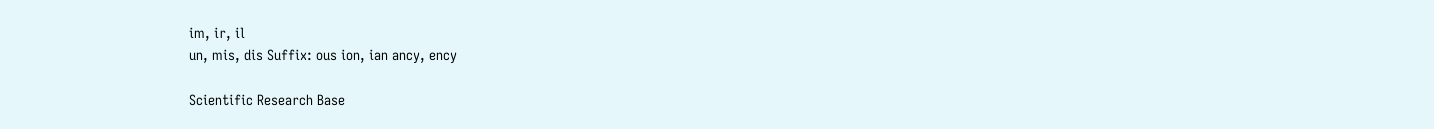im, ir, il
un, mis, dis Suffix: ous ion, ian ancy, ency

Scientific Research Base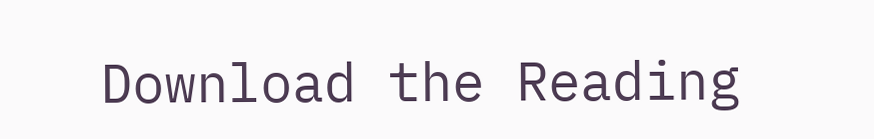Download the Reading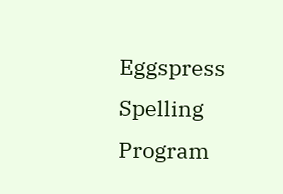Eggspress Spelling Program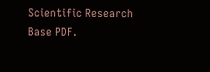Scientific Research Base PDF.